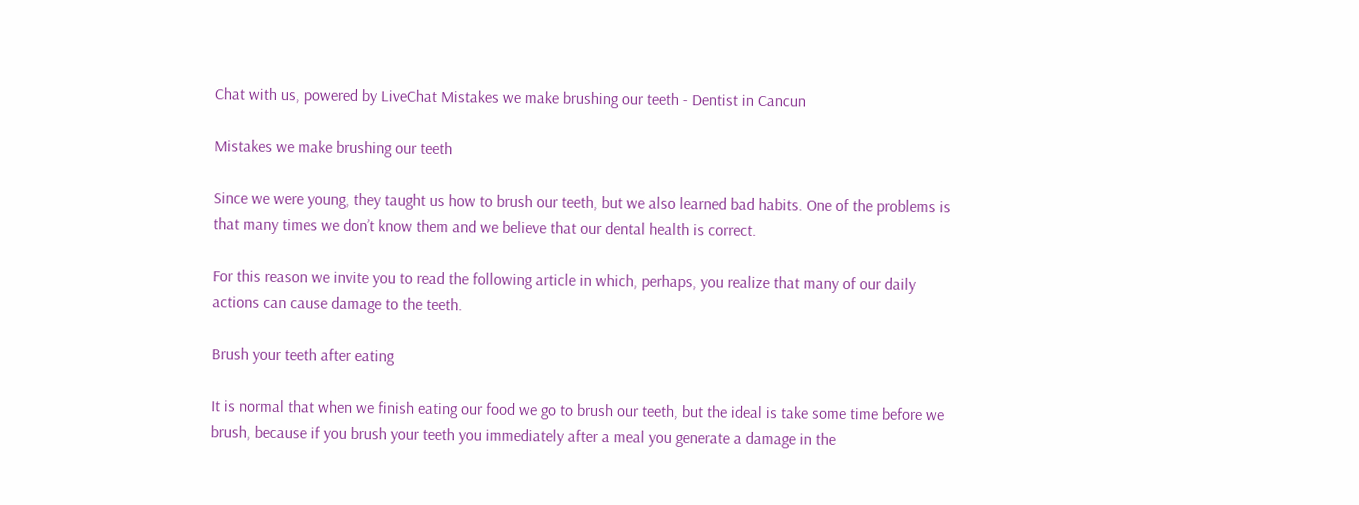Chat with us, powered by LiveChat Mistakes we make brushing our teeth - Dentist in Cancun

Mistakes we make brushing our teeth

Since we were young, they taught us how to brush our teeth, but we also learned bad habits. One of the problems is that many times we don’t know them and we believe that our dental health is correct.

For this reason we invite you to read the following article in which, perhaps, you realize that many of our daily actions can cause damage to the teeth.

Brush your teeth after eating

It is normal that when we finish eating our food we go to brush our teeth, but the ideal is take some time before we brush, because if you brush your teeth you immediately after a meal you generate a damage in the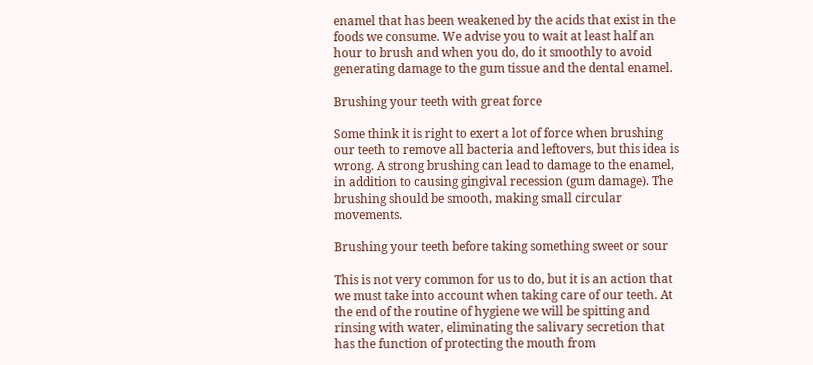enamel that has been weakened by the acids that exist in the foods we consume. We advise you to wait at least half an hour to brush and when you do, do it smoothly to avoid generating damage to the gum tissue and the dental enamel.

Brushing your teeth with great force

Some think it is right to exert a lot of force when brushing our teeth to remove all bacteria and leftovers, but this idea is wrong. A strong brushing can lead to damage to the enamel, in addition to causing gingival recession (gum damage). The brushing should be smooth, making small circular movements.

Brushing your teeth before taking something sweet or sour

This is not very common for us to do, but it is an action that we must take into account when taking care of our teeth. At the end of the routine of hygiene we will be spitting and rinsing with water, eliminating the salivary secretion that has the function of protecting the mouth from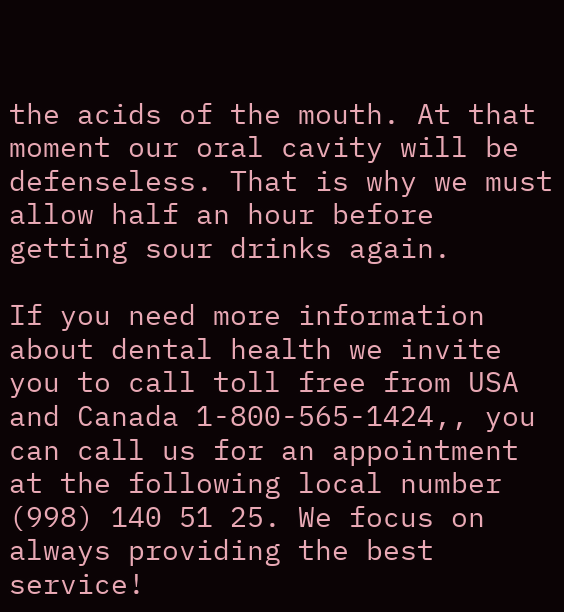the acids of the mouth. At that moment our oral cavity will be defenseless. That is why we must allow half an hour before getting sour drinks again.

If you need more information about dental health we invite you to call toll free from USA and Canada 1-800-565-1424,, you can call us for an appointment at the following local number (998) 140 51 25. We focus on always providing the best service!